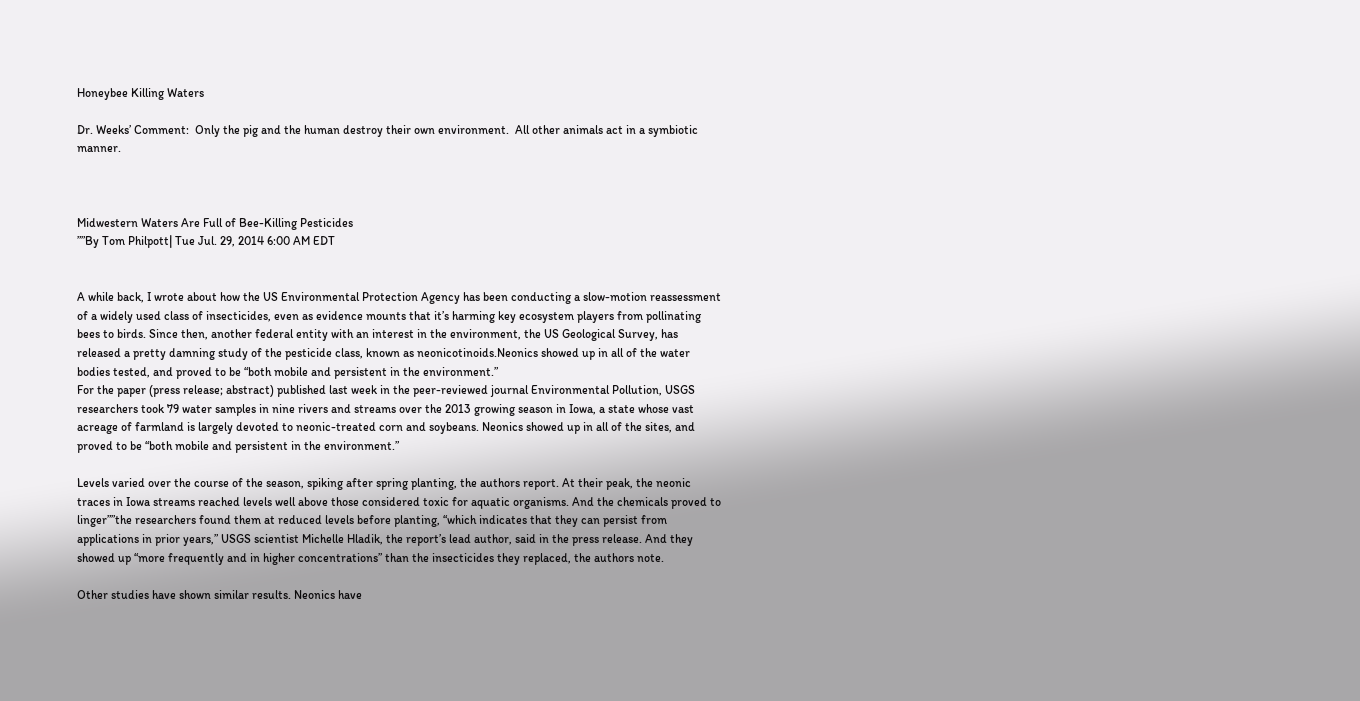Honeybee Killing Waters

Dr. Weeks’ Comment:  Only the pig and the human destroy their own environment.  All other animals act in a symbiotic manner.



Midwestern Waters Are Full of Bee-Killing Pesticides
””By Tom Philpott| Tue Jul. 29, 2014 6:00 AM EDT


A while back, I wrote about how the US Environmental Protection Agency has been conducting a slow-motion reassessment of a widely used class of insecticides, even as evidence mounts that it’s harming key ecosystem players from pollinating bees to birds. Since then, another federal entity with an interest in the environment, the US Geological Survey, has released a pretty damning study of the pesticide class, known as neonicotinoids.Neonics showed up in all of the water bodies tested, and proved to be “both mobile and persistent in the environment.”
For the paper (press release; abstract) published last week in the peer-reviewed journal Environmental Pollution, USGS researchers took 79 water samples in nine rivers and streams over the 2013 growing season in Iowa, a state whose vast acreage of farmland is largely devoted to neonic-treated corn and soybeans. Neonics showed up in all of the sites, and proved to be “both mobile and persistent in the environment.”

Levels varied over the course of the season, spiking after spring planting, the authors report. At their peak, the neonic traces in Iowa streams reached levels well above those considered toxic for aquatic organisms. And the chemicals proved to linger””the researchers found them at reduced levels before planting, “which indicates that they can persist from applications in prior years,” USGS scientist Michelle Hladik, the report’s lead author, said in the press release. And they showed up “more frequently and in higher concentrations” than the insecticides they replaced, the authors note.

Other studies have shown similar results. Neonics have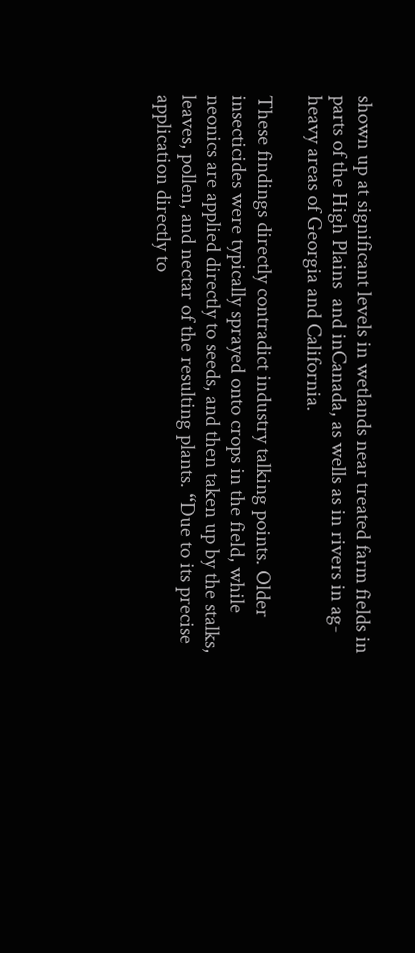shown up at significant levels in wetlands near treated farm fields in parts of the High Plains  and inCanada, as wells as in rivers in ag-heavy areas of Georgia and California.

These findings directly contradict industry talking points. Older insecticides were typically sprayed onto crops in the field, while neonics are applied directly to seeds, and then taken up by the stalks, leaves, pollen, and nectar of the resulting plants. “Due to its precise application directly to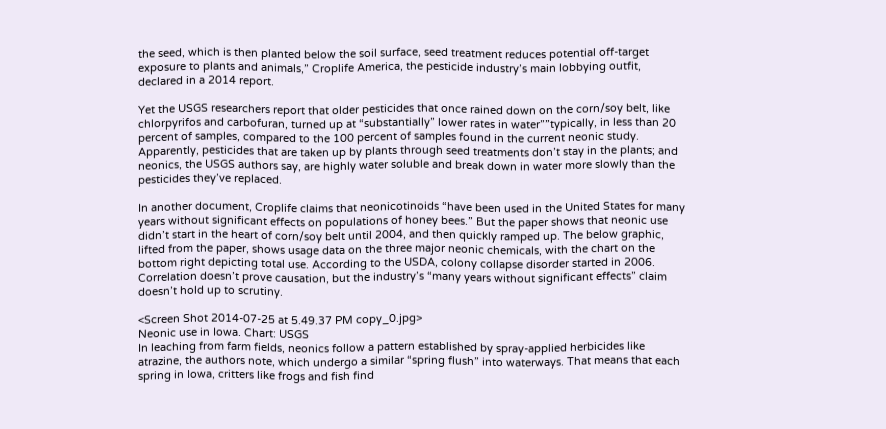the seed, which is then planted below the soil surface, seed treatment reduces potential off-target exposure to plants and animals,” Croplife America, the pesticide industry’s main lobbying outfit, declared in a 2014 report.

Yet the USGS researchers report that older pesticides that once rained down on the corn/soy belt, like chlorpyrifos and carbofuran, turned up at “substantially” lower rates in water””typically, in less than 20 percent of samples, compared to the 100 percent of samples found in the current neonic study. Apparently, pesticides that are taken up by plants through seed treatments don’t stay in the plants; and neonics, the USGS authors say, are highly water soluble and break down in water more slowly than the pesticides they’ve replaced.

In another document, Croplife claims that neonicotinoids “have been used in the United States for many years without significant effects on populations of honey bees.” But the paper shows that neonic use didn’t start in the heart of corn/soy belt until 2004, and then quickly ramped up. The below graphic, lifted from the paper, shows usage data on the three major neonic chemicals, with the chart on the bottom right depicting total use. According to the USDA, colony collapse disorder started in 2006. Correlation doesn’t prove causation, but the industry’s “many years without significant effects” claim doesn’t hold up to scrutiny.

<Screen Shot 2014-07-25 at 5.49.37 PM copy_0.jpg>
Neonic use in Iowa. Chart: USGS
In leaching from farm fields, neonics follow a pattern established by spray-applied herbicides like atrazine, the authors note, which undergo a similar “spring flush” into waterways. That means that each spring in Iowa, critters like frogs and fish find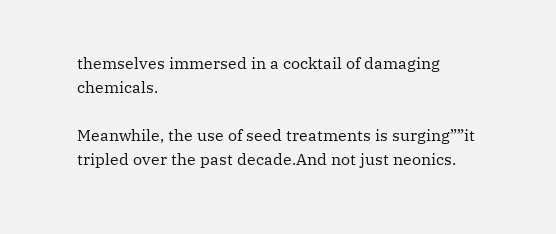themselves immersed in a cocktail of damaging chemicals.

Meanwhile, the use of seed treatments is surging””it tripled over the past decade.And not just neonics.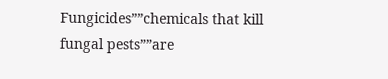Fungicides””chemicals that kill fungal pests””are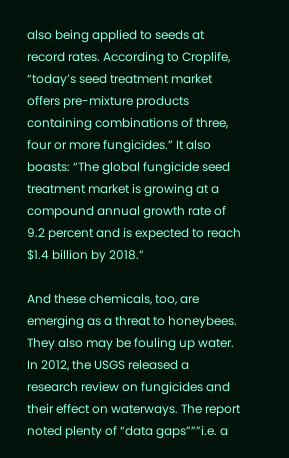also being applied to seeds at record rates. According to Croplife, “today’s seed treatment market offers pre-mixture products containing combinations of three, four or more fungicides.” It also boasts: “The global fungicide seed treatment market is growing at a compound annual growth rate of 9.2 percent and is expected to reach $1.4 billion by 2018.”

And these chemicals, too, are emerging as a threat to honeybees. They also may be fouling up water. In 2012, the USGS released a research review on fungicides and their effect on waterways. The report noted plenty of “data gaps”””i.e. a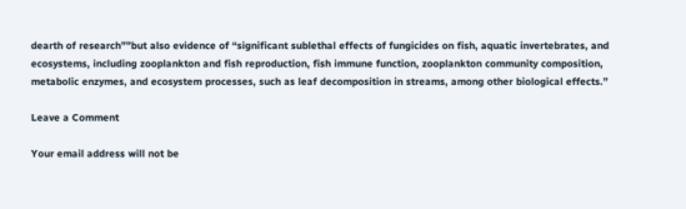dearth of research””but also evidence of “significant sublethal effects of fungicides on fish, aquatic invertebrates, and ecosystems, including zooplankton and fish reproduction, fish immune function, zooplankton community composition, metabolic enzymes, and ecosystem processes, such as leaf decomposition in streams, among other biological effects.”

Leave a Comment

Your email address will not be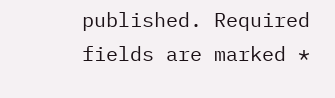published. Required fields are marked *